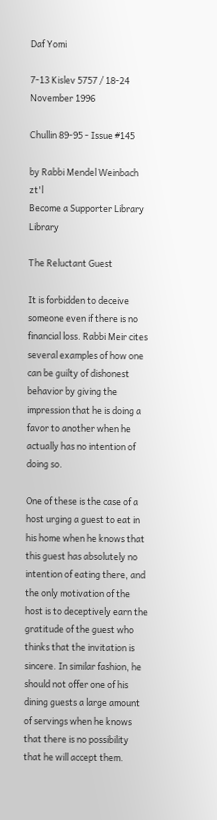Daf Yomi

7-13 Kislev 5757 / 18-24 November 1996

Chullin 89-95 - Issue #145

by Rabbi Mendel Weinbach zt'l
Become a Supporter Library Library

The Reluctant Guest

It is forbidden to deceive someone even if there is no financial loss. Rabbi Meir cites several examples of how one can be guilty of dishonest behavior by giving the impression that he is doing a favor to another when he actually has no intention of doing so.

One of these is the case of a host urging a guest to eat in his home when he knows that this guest has absolutely no intention of eating there, and the only motivation of the host is to deceptively earn the gratitude of the guest who thinks that the invitation is sincere. In similar fashion, he should not offer one of his dining guests a large amount of servings when he knows that there is no possibility that he will accept them.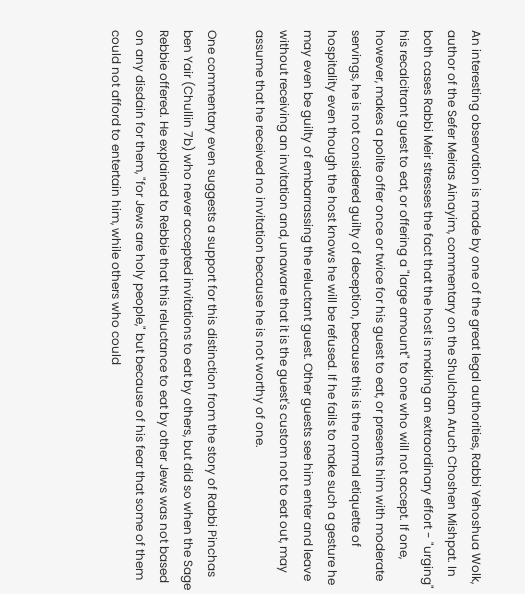An interesting observation is made by one of the great legal authorities, Rabbi Yehoshua Wolk, author of the Sefer Meiras Ainayim, commentary on the Shulchan Aruch Choshen Mishpat. In both cases Rabbi Meir stresses the fact that the host is making an extraordinary effort - "urging" his recalcitrant guest to eat, or offering a "large amount" to one who will not accept. If one, however, makes a polite offer once or twice for his guest to eat, or presents him with moderate servings, he is not considered guilty of deception, because this is the normal etiquette of hospitality even though the host knows he will be refused. If he fails to make such a gesture he may even be guilty of embarrassing the reluctant guest. Other guests see him enter and leave without receiving an invitation and, unaware that it is the guest's custom not to eat out, may assume that he received no invitation because he is not worthy of one.

One commentary even suggests a support for this distinction from the story of Rabbi Pinchas ben Yair (Chullin 7b) who never accepted invitations to eat by others, but did so when the Sage Rebbie offered. He explained to Rebbie that this reluctance to eat by other Jews was not based on any disdain for them, "for Jews are holy people," but because of his fear that some of them could not afford to entertain him, while others who could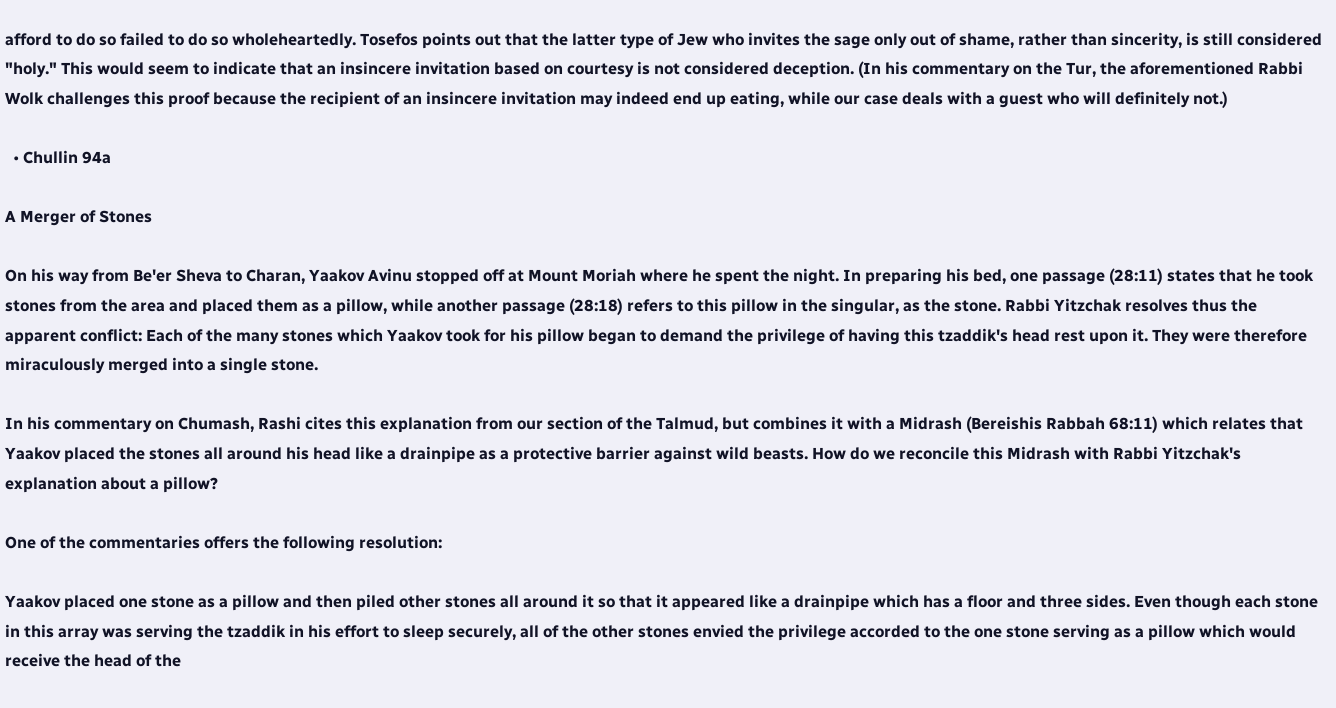afford to do so failed to do so wholeheartedly. Tosefos points out that the latter type of Jew who invites the sage only out of shame, rather than sincerity, is still considered "holy." This would seem to indicate that an insincere invitation based on courtesy is not considered deception. (In his commentary on the Tur, the aforementioned Rabbi Wolk challenges this proof because the recipient of an insincere invitation may indeed end up eating, while our case deals with a guest who will definitely not.)

  • Chullin 94a

A Merger of Stones

On his way from Be'er Sheva to Charan, Yaakov Avinu stopped off at Mount Moriah where he spent the night. In preparing his bed, one passage (28:11) states that he took stones from the area and placed them as a pillow, while another passage (28:18) refers to this pillow in the singular, as the stone. Rabbi Yitzchak resolves thus the apparent conflict: Each of the many stones which Yaakov took for his pillow began to demand the privilege of having this tzaddik's head rest upon it. They were therefore miraculously merged into a single stone.

In his commentary on Chumash, Rashi cites this explanation from our section of the Talmud, but combines it with a Midrash (Bereishis Rabbah 68:11) which relates that Yaakov placed the stones all around his head like a drainpipe as a protective barrier against wild beasts. How do we reconcile this Midrash with Rabbi Yitzchak's explanation about a pillow?

One of the commentaries offers the following resolution:

Yaakov placed one stone as a pillow and then piled other stones all around it so that it appeared like a drainpipe which has a floor and three sides. Even though each stone in this array was serving the tzaddik in his effort to sleep securely, all of the other stones envied the privilege accorded to the one stone serving as a pillow which would receive the head of the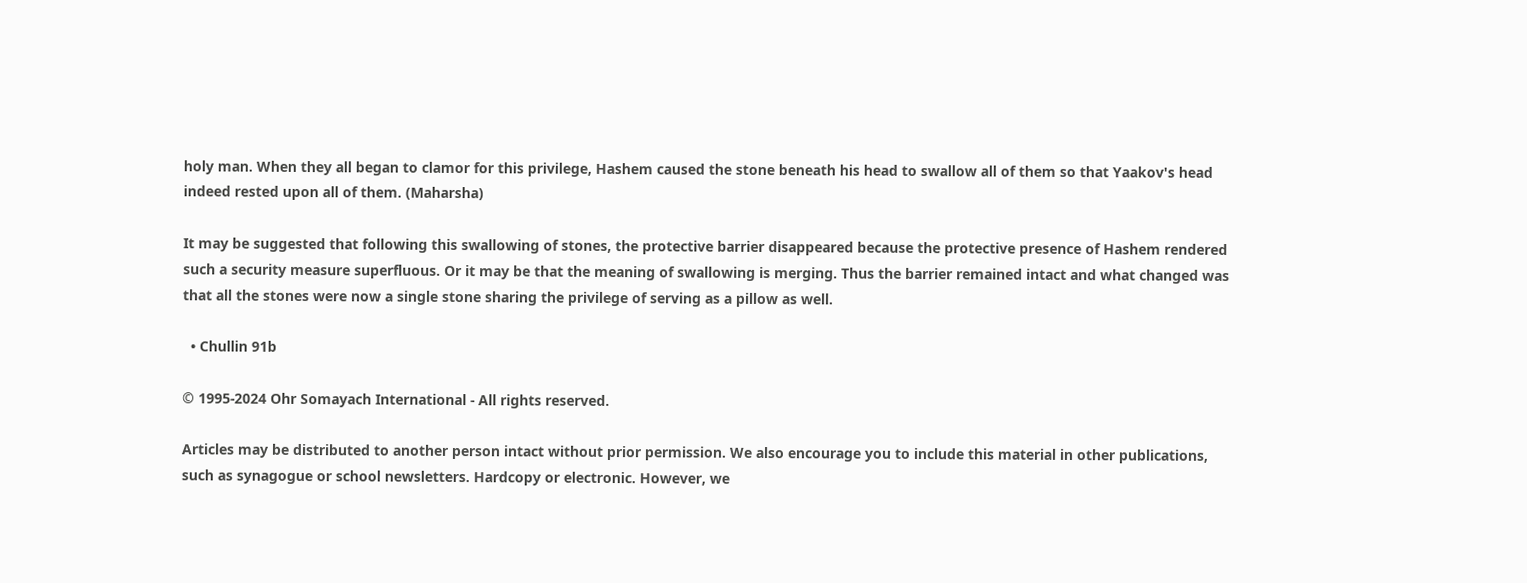holy man. When they all began to clamor for this privilege, Hashem caused the stone beneath his head to swallow all of them so that Yaakov's head indeed rested upon all of them. (Maharsha)

It may be suggested that following this swallowing of stones, the protective barrier disappeared because the protective presence of Hashem rendered such a security measure superfluous. Or it may be that the meaning of swallowing is merging. Thus the barrier remained intact and what changed was that all the stones were now a single stone sharing the privilege of serving as a pillow as well.

  • Chullin 91b

© 1995-2024 Ohr Somayach International - All rights reserved.

Articles may be distributed to another person intact without prior permission. We also encourage you to include this material in other publications, such as synagogue or school newsletters. Hardcopy or electronic. However, we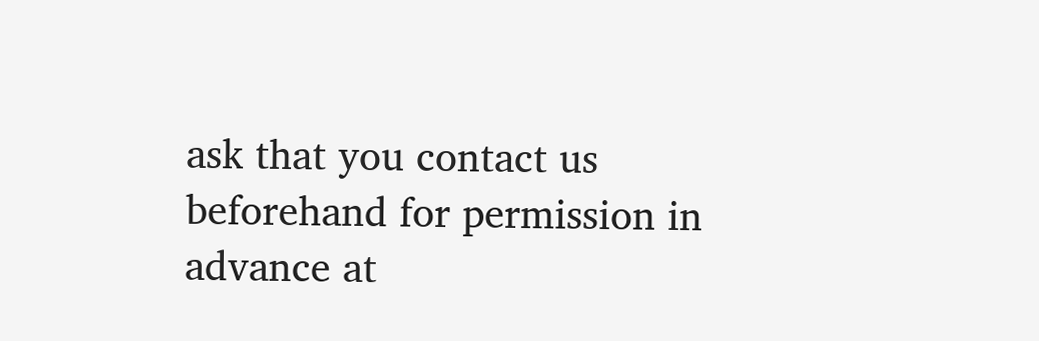ask that you contact us beforehand for permission in advance at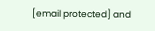[email protected] and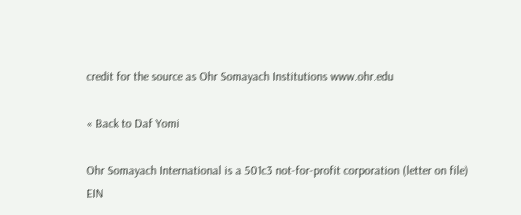credit for the source as Ohr Somayach Institutions www.ohr.edu

« Back to Daf Yomi

Ohr Somayach International is a 501c3 not-for-profit corporation (letter on file) EIN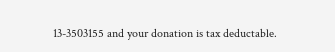13-3503155 and your donation is tax deductable.